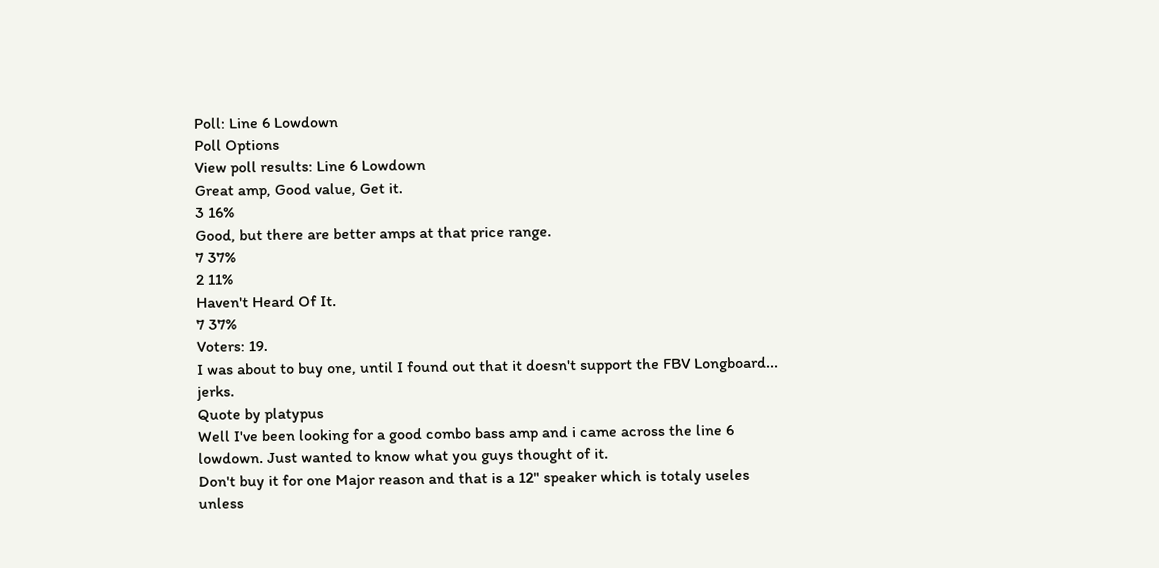Poll: Line 6 Lowdown
Poll Options
View poll results: Line 6 Lowdown
Great amp, Good value, Get it.
3 16%
Good, but there are better amps at that price range.
7 37%
2 11%
Haven't Heard Of It.
7 37%
Voters: 19.
I was about to buy one, until I found out that it doesn't support the FBV Longboard... jerks.
Quote by platypus
Well I've been looking for a good combo bass amp and i came across the line 6 lowdown. Just wanted to know what you guys thought of it.
Don't buy it for one Major reason and that is a 12" speaker which is totaly useles unless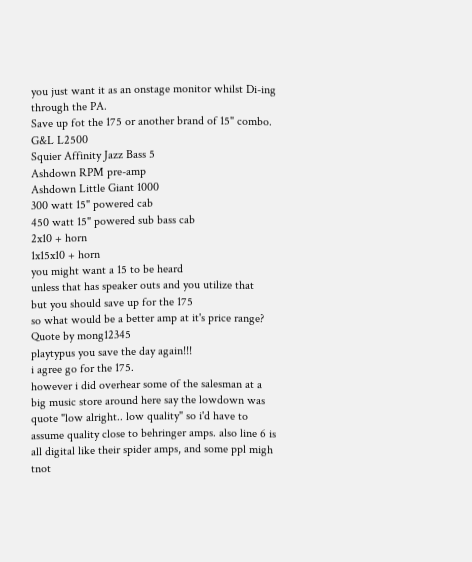you just want it as an onstage monitor whilst Di-ing through the PA.
Save up fot the 175 or another brand of 15" combo.
G&L L2500
Squier Affinity Jazz Bass 5
Ashdown RPM pre-amp
Ashdown Little Giant 1000
300 watt 15" powered cab
450 watt 15" powered sub bass cab
2x10 + horn
1x15x10 + horn
you might want a 15 to be heard
unless that has speaker outs and you utilize that
but you should save up for the 175
so what would be a better amp at it's price range?
Quote by mong12345
playtypus you save the day again!!!
i agree go for the 175.
however i did overhear some of the salesman at a big music store around here say the lowdown was quote "low alright.. low quality" so i'd have to assume quality close to behringer amps. also line 6 is all digital like their spider amps, and some ppl migh tnot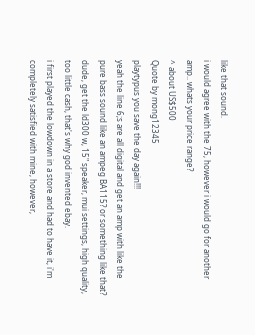like that sound.
i would agree with the 75, however i would go for another amp.. whats your price range?
^ about US$500
Quote by mong12345
playtypus you save the day again!!!
yeah the line 6;s are all digital and get an amp with like the pure bass sound like an ampeg BA115? or something like that?
dude, get the ld300 w, 15" speaker, mui settings, high quality, too little cash, that's why god invented ebay.
i first played the lowdown in a store and had to have it, i'm completely satisfied with mine, however,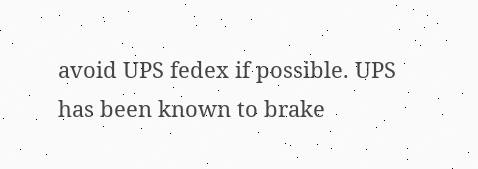avoid UPS fedex if possible. UPS has been known to brake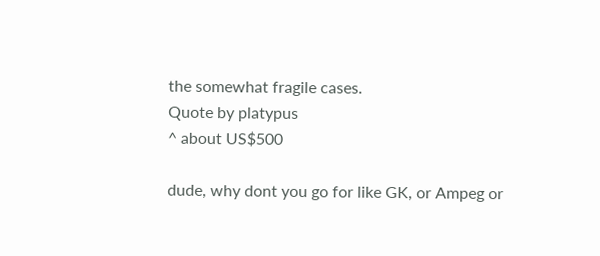the somewhat fragile cases.
Quote by platypus
^ about US$500

dude, why dont you go for like GK, or Ampeg or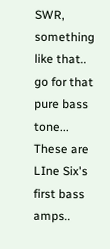SWR, something like that.. go for that pure bass tone... These are LIne Six's first bass amps..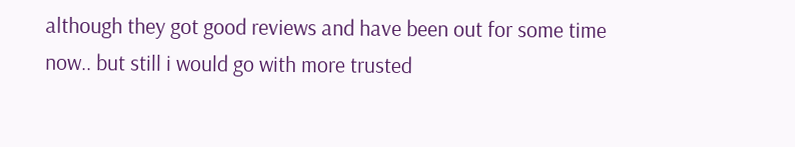although they got good reviews and have been out for some time now.. but still i would go with more trusted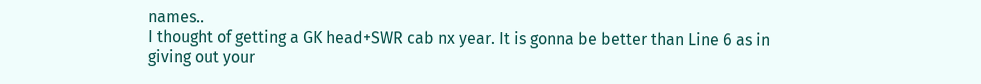names..
I thought of getting a GK head+SWR cab nx year. It is gonna be better than Line 6 as in
giving out your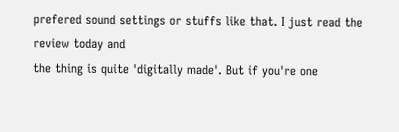prefered sound settings or stuffs like that. I just read the review today and
the thing is quite 'digitally made'. But if you're one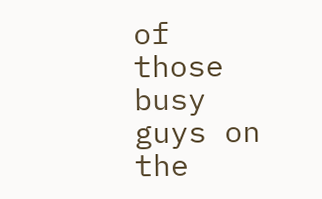of those busy guys on the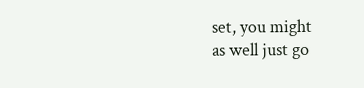set, you might
as well just go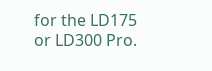for the LD175 or LD300 Pro.